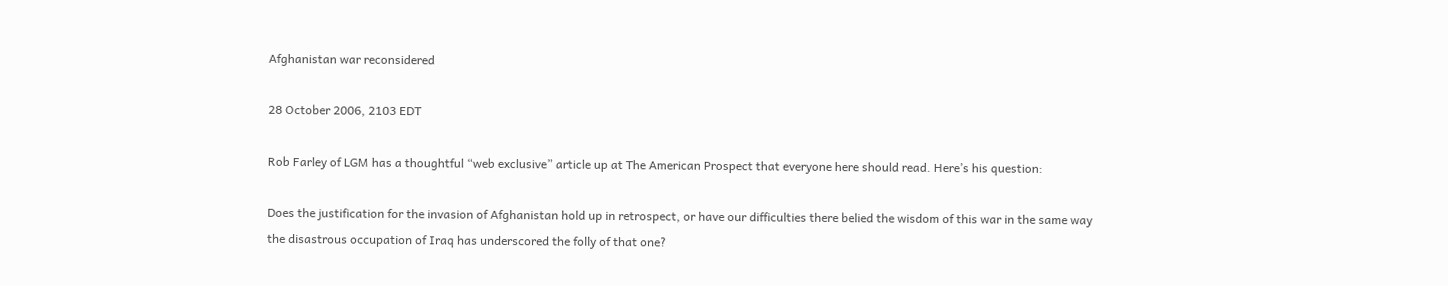Afghanistan war reconsidered

28 October 2006, 2103 EDT

Rob Farley of LGM has a thoughtful “web exclusive” article up at The American Prospect that everyone here should read. Here’s his question:

Does the justification for the invasion of Afghanistan hold up in retrospect, or have our difficulties there belied the wisdom of this war in the same way the disastrous occupation of Iraq has underscored the folly of that one?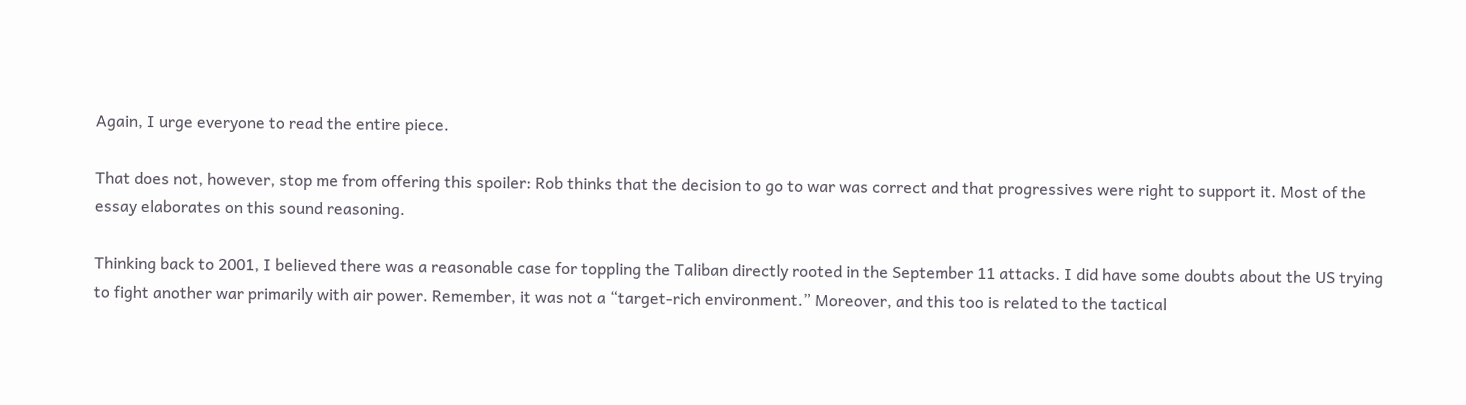Again, I urge everyone to read the entire piece.

That does not, however, stop me from offering this spoiler: Rob thinks that the decision to go to war was correct and that progressives were right to support it. Most of the essay elaborates on this sound reasoning.

Thinking back to 2001, I believed there was a reasonable case for toppling the Taliban directly rooted in the September 11 attacks. I did have some doubts about the US trying to fight another war primarily with air power. Remember, it was not a “target-rich environment.” Moreover, and this too is related to the tactical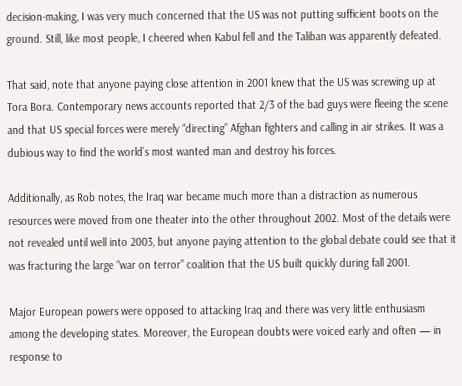decision-making, I was very much concerned that the US was not putting sufficient boots on the ground. Still, like most people, I cheered when Kabul fell and the Taliban was apparently defeated.

That said, note that anyone paying close attention in 2001 knew that the US was screwing up at Tora Bora. Contemporary news accounts reported that 2/3 of the bad guys were fleeing the scene and that US special forces were merely “directing” Afghan fighters and calling in air strikes. It was a dubious way to find the world’s most wanted man and destroy his forces.

Additionally, as Rob notes, the Iraq war became much more than a distraction as numerous resources were moved from one theater into the other throughout 2002. Most of the details were not revealed until well into 2003, but anyone paying attention to the global debate could see that it was fracturing the large “war on terror” coalition that the US built quickly during fall 2001.

Major European powers were opposed to attacking Iraq and there was very little enthusiasm among the developing states. Moreover, the European doubts were voiced early and often — in response to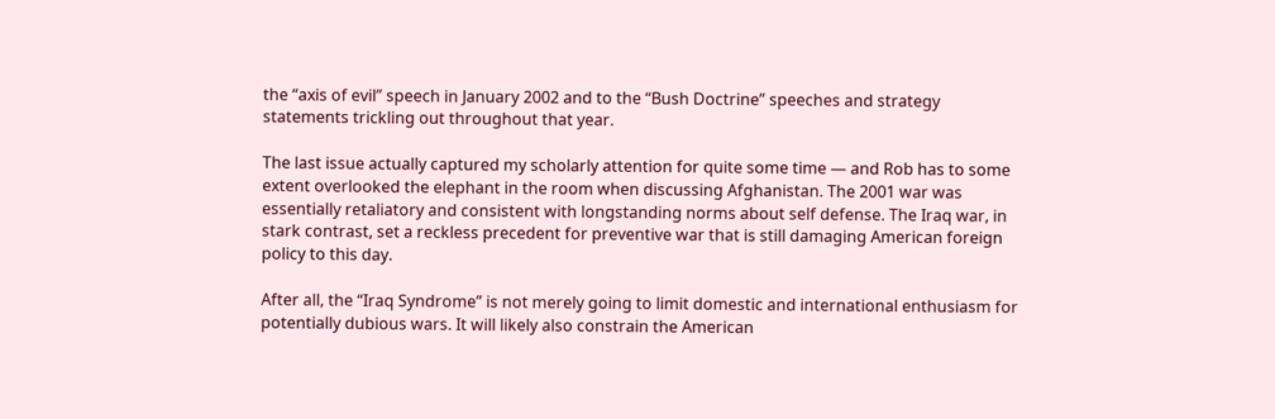the “axis of evil” speech in January 2002 and to the “Bush Doctrine” speeches and strategy statements trickling out throughout that year.

The last issue actually captured my scholarly attention for quite some time — and Rob has to some extent overlooked the elephant in the room when discussing Afghanistan. The 2001 war was essentially retaliatory and consistent with longstanding norms about self defense. The Iraq war, in stark contrast, set a reckless precedent for preventive war that is still damaging American foreign policy to this day.

After all, the “Iraq Syndrome” is not merely going to limit domestic and international enthusiasm for potentially dubious wars. It will likely also constrain the American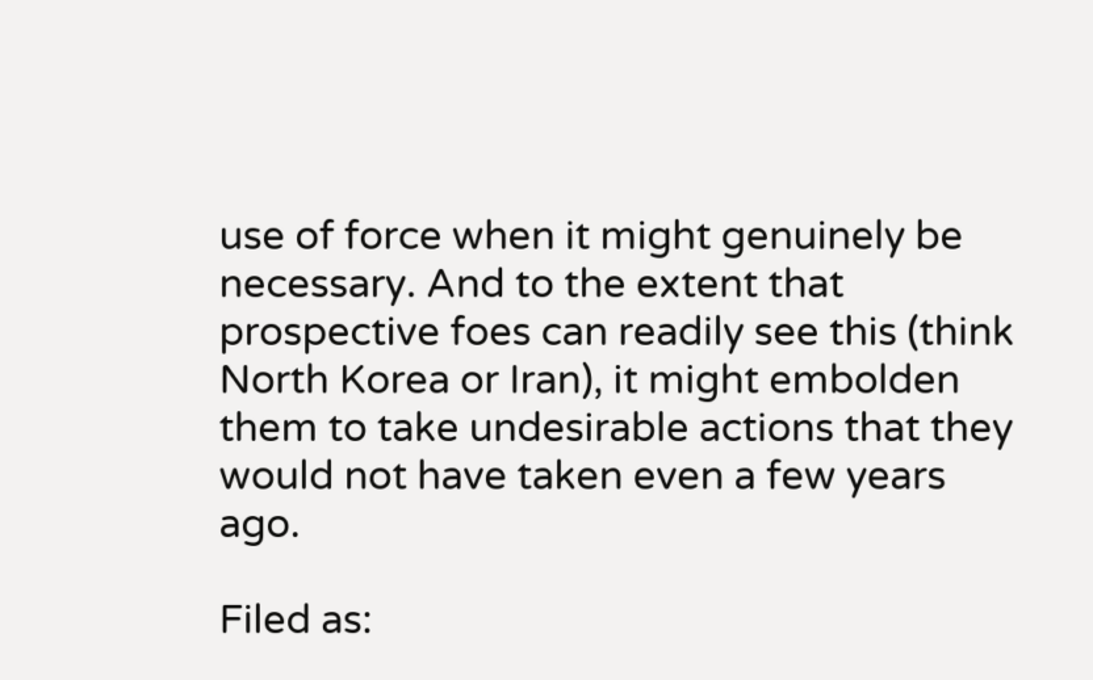use of force when it might genuinely be necessary. And to the extent that prospective foes can readily see this (think North Korea or Iran), it might embolden them to take undesirable actions that they would not have taken even a few years ago.

Filed as: